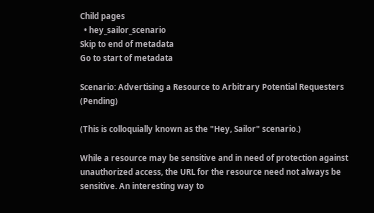Child pages
  • hey_sailor_scenario
Skip to end of metadata
Go to start of metadata

Scenario: Advertising a Resource to Arbitrary Potential Requesters (Pending)

(This is colloquially known as the "Hey, Sailor" scenario.)

While a resource may be sensitive and in need of protection against unauthorized access, the URL for the resource need not always be sensitive. An interesting way to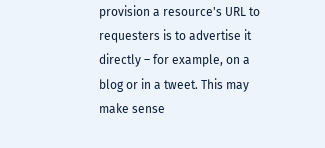provision a resource's URL to requesters is to advertise it directly – for example, on a blog or in a tweet. This may make sense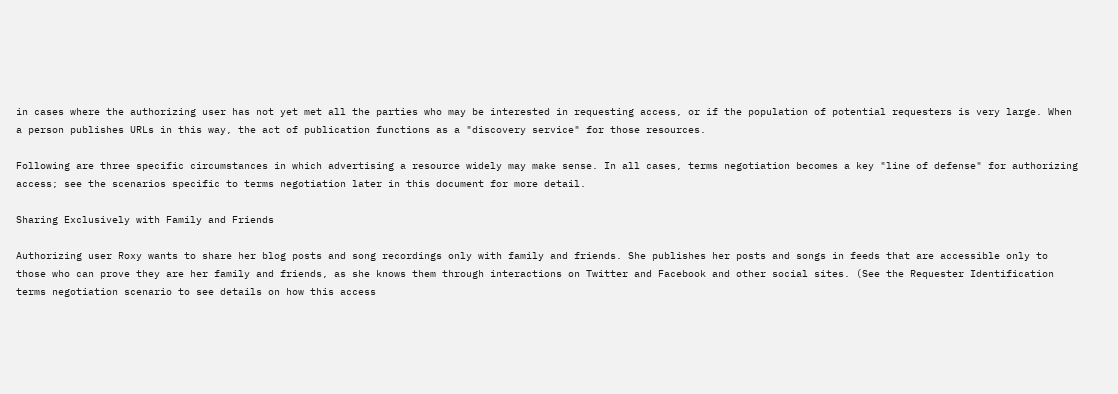in cases where the authorizing user has not yet met all the parties who may be interested in requesting access, or if the population of potential requesters is very large. When a person publishes URLs in this way, the act of publication functions as a "discovery service" for those resources.

Following are three specific circumstances in which advertising a resource widely may make sense. In all cases, terms negotiation becomes a key "line of defense" for authorizing access; see the scenarios specific to terms negotiation later in this document for more detail.

Sharing Exclusively with Family and Friends

Authorizing user Roxy wants to share her blog posts and song recordings only with family and friends. She publishes her posts and songs in feeds that are accessible only to those who can prove they are her family and friends, as she knows them through interactions on Twitter and Facebook and other social sites. (See the Requester Identification terms negotiation scenario to see details on how this access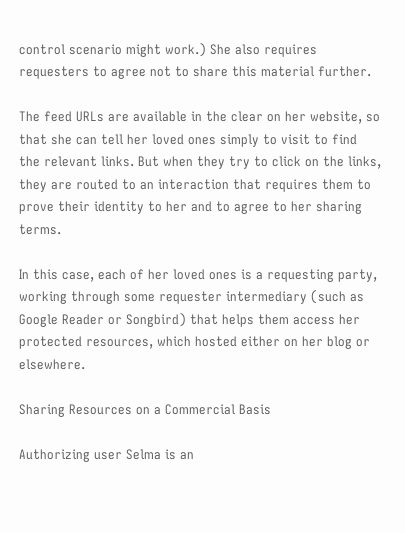control scenario might work.) She also requires requesters to agree not to share this material further.

The feed URLs are available in the clear on her website, so that she can tell her loved ones simply to visit to find the relevant links. But when they try to click on the links, they are routed to an interaction that requires them to prove their identity to her and to agree to her sharing terms.

In this case, each of her loved ones is a requesting party, working through some requester intermediary (such as Google Reader or Songbird) that helps them access her protected resources, which hosted either on her blog or elsewhere.

Sharing Resources on a Commercial Basis

Authorizing user Selma is an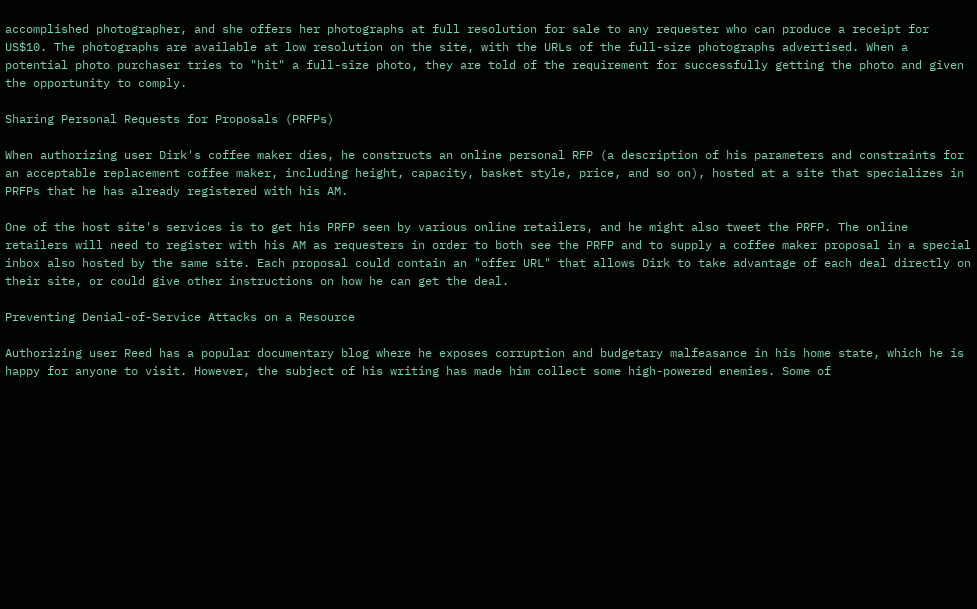accomplished photographer, and she offers her photographs at full resolution for sale to any requester who can produce a receipt for US$10. The photographs are available at low resolution on the site, with the URLs of the full-size photographs advertised. When a potential photo purchaser tries to "hit" a full-size photo, they are told of the requirement for successfully getting the photo and given the opportunity to comply.

Sharing Personal Requests for Proposals (PRFPs)

When authorizing user Dirk's coffee maker dies, he constructs an online personal RFP (a description of his parameters and constraints for an acceptable replacement coffee maker, including height, capacity, basket style, price, and so on), hosted at a site that specializes in PRFPs that he has already registered with his AM.

One of the host site's services is to get his PRFP seen by various online retailers, and he might also tweet the PRFP. The online retailers will need to register with his AM as requesters in order to both see the PRFP and to supply a coffee maker proposal in a special inbox also hosted by the same site. Each proposal could contain an "offer URL" that allows Dirk to take advantage of each deal directly on their site, or could give other instructions on how he can get the deal.

Preventing Denial-of-Service Attacks on a Resource

Authorizing user Reed has a popular documentary blog where he exposes corruption and budgetary malfeasance in his home state, which he is happy for anyone to visit. However, the subject of his writing has made him collect some high-powered enemies. Some of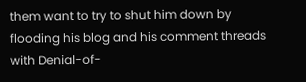them want to try to shut him down by flooding his blog and his comment threads with Denial-of-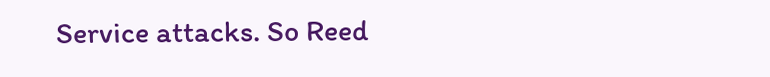Service attacks. So Reed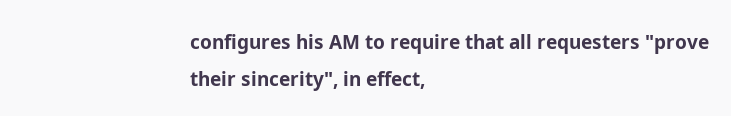configures his AM to require that all requesters "prove their sincerity", in effect,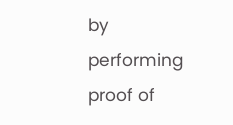by performing proof of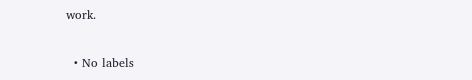work.

  • No labels